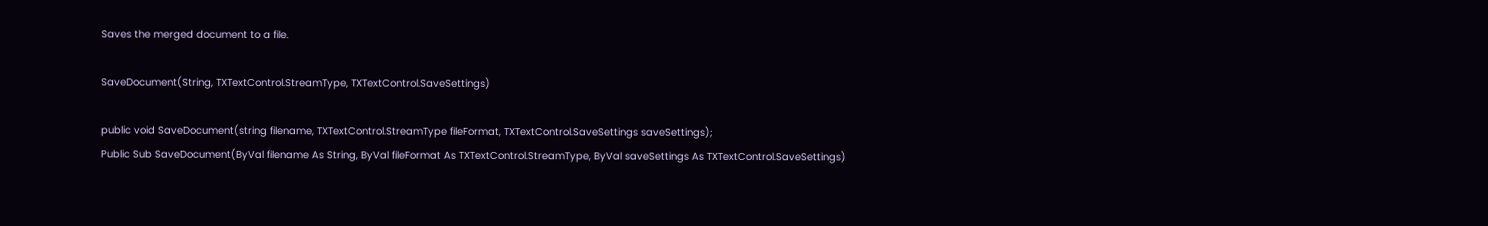Saves the merged document to a file.

SaveDocument(String, TXTextControl.StreamType, TXTextControl.SaveSettings)

public void SaveDocument(string filename, TXTextControl.StreamType fileFormat, TXTextControl.SaveSettings saveSettings);
Public Sub SaveDocument(ByVal filename As String, ByVal fileFormat As TXTextControl.StreamType, ByVal saveSettings As TXTextControl.SaveSettings)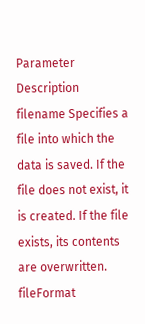Parameter Description
filename Specifies a file into which the data is saved. If the file does not exist, it is created. If the file exists, its contents are overwritten.
fileFormat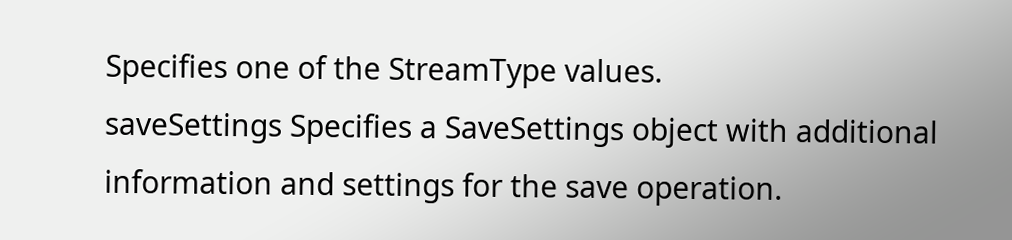Specifies one of the StreamType values.
saveSettings Specifies a SaveSettings object with additional information and settings for the save operation.